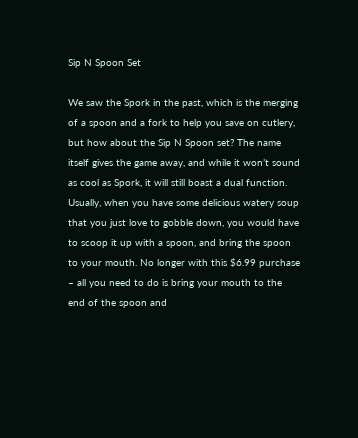Sip N Spoon Set

We saw the Spork in the past, which is the merging of a spoon and a fork to help you save on cutlery, but how about the Sip N Spoon set? The name itself gives the game away, and while it won’t sound as cool as Spork, it will still boast a dual function. Usually, when you have some delicious watery soup that you just love to gobble down, you would have to scoop it up with a spoon, and bring the spoon to your mouth. No longer with this $6.99 purchase – all you need to do is bring your mouth to the end of the spoon and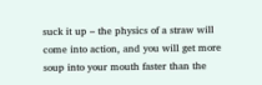suck it up – the physics of a straw will come into action, and you will get more soup into your mouth faster than the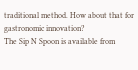traditional method. How about that for gastronomic innovation?
The Sip N Spoon is available from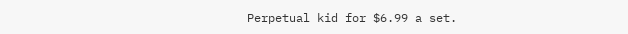Perpetual kid for $6.99 a set.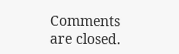Comments are closed.